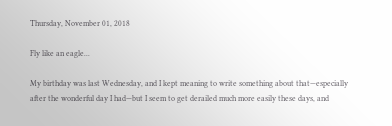Thursday, November 01, 2018

Fly like an eagle...

My birthday was last Wednesday, and I kept meaning to write something about that—especially after the wonderful day I had—but I seem to get derailed much more easily these days, and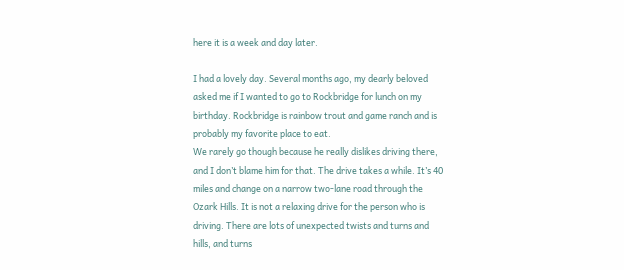here it is a week and day later.

I had a lovely day. Several months ago, my dearly beloved asked me if I wanted to go to Rockbridge for lunch on my birthday. Rockbridge is rainbow trout and game ranch and is probably my favorite place to eat.
We rarely go though because he really dislikes driving there, and I don’t blame him for that. The drive takes a while. It’s 40 miles and change on a narrow two-lane road through the Ozark Hills. It is not a relaxing drive for the person who is driving. There are lots of unexpected twists and turns and hills, and turns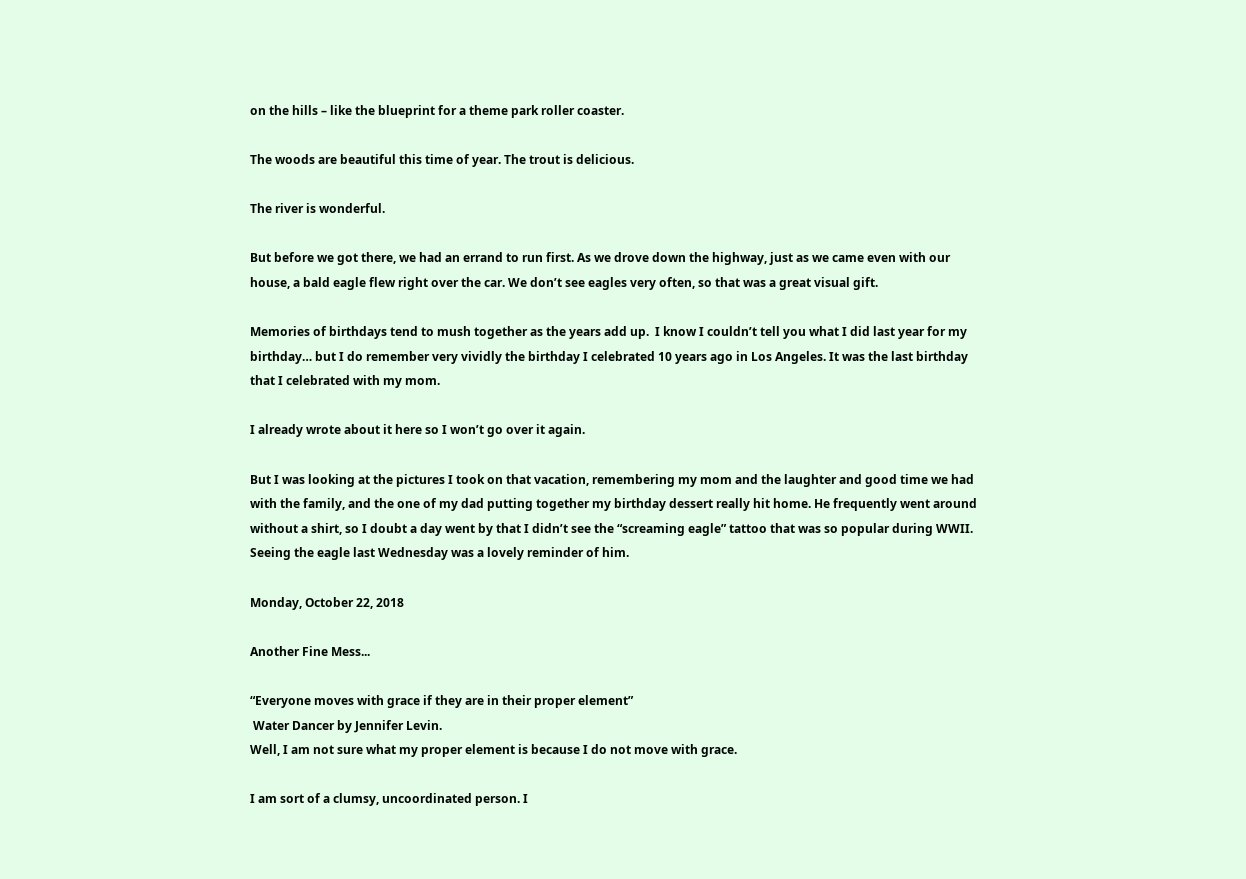on the hills – like the blueprint for a theme park roller coaster.

The woods are beautiful this time of year. The trout is delicious.

The river is wonderful.

But before we got there, we had an errand to run first. As we drove down the highway, just as we came even with our house, a bald eagle flew right over the car. We don’t see eagles very often, so that was a great visual gift.

Memories of birthdays tend to mush together as the years add up.  I know I couldn’t tell you what I did last year for my birthday… but I do remember very vividly the birthday I celebrated 10 years ago in Los Angeles. It was the last birthday that I celebrated with my mom.

I already wrote about it here so I won’t go over it again.

But I was looking at the pictures I took on that vacation, remembering my mom and the laughter and good time we had with the family, and the one of my dad putting together my birthday dessert really hit home. He frequently went around without a shirt, so I doubt a day went by that I didn’t see the “screaming eagle” tattoo that was so popular during WWII.
Seeing the eagle last Wednesday was a lovely reminder of him.

Monday, October 22, 2018

Another Fine Mess...

“Everyone moves with grace if they are in their proper element”
 Water Dancer by Jennifer Levin.
Well, I am not sure what my proper element is because I do not move with grace.

I am sort of a clumsy, uncoordinated person. I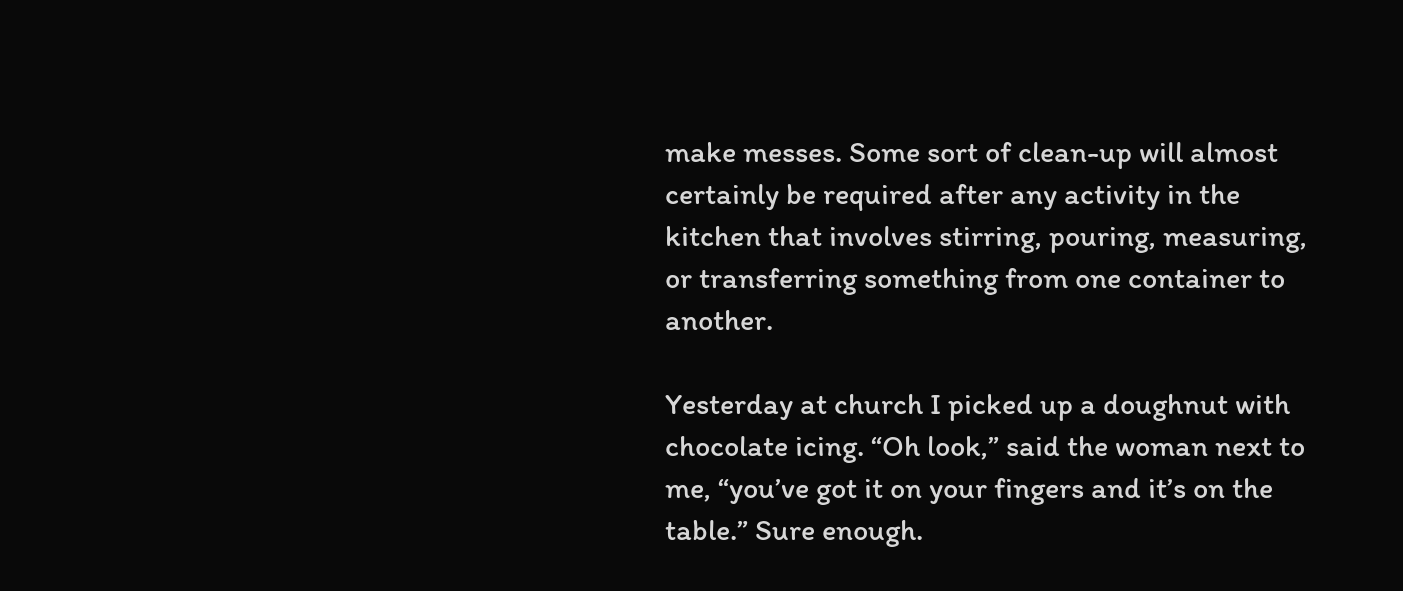make messes. Some sort of clean-up will almost certainly be required after any activity in the kitchen that involves stirring, pouring, measuring, or transferring something from one container to another.

Yesterday at church I picked up a doughnut with chocolate icing. “Oh look,” said the woman next to me, “you’ve got it on your fingers and it’s on the table.” Sure enough.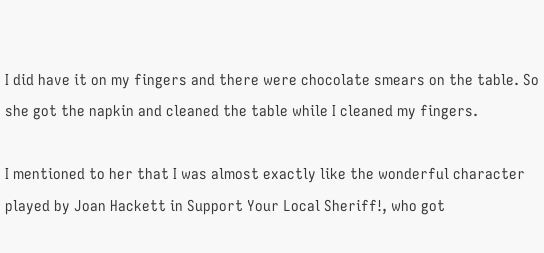I did have it on my fingers and there were chocolate smears on the table. So she got the napkin and cleaned the table while I cleaned my fingers.

I mentioned to her that I was almost exactly like the wonderful character played by Joan Hackett in Support Your Local Sheriff!, who got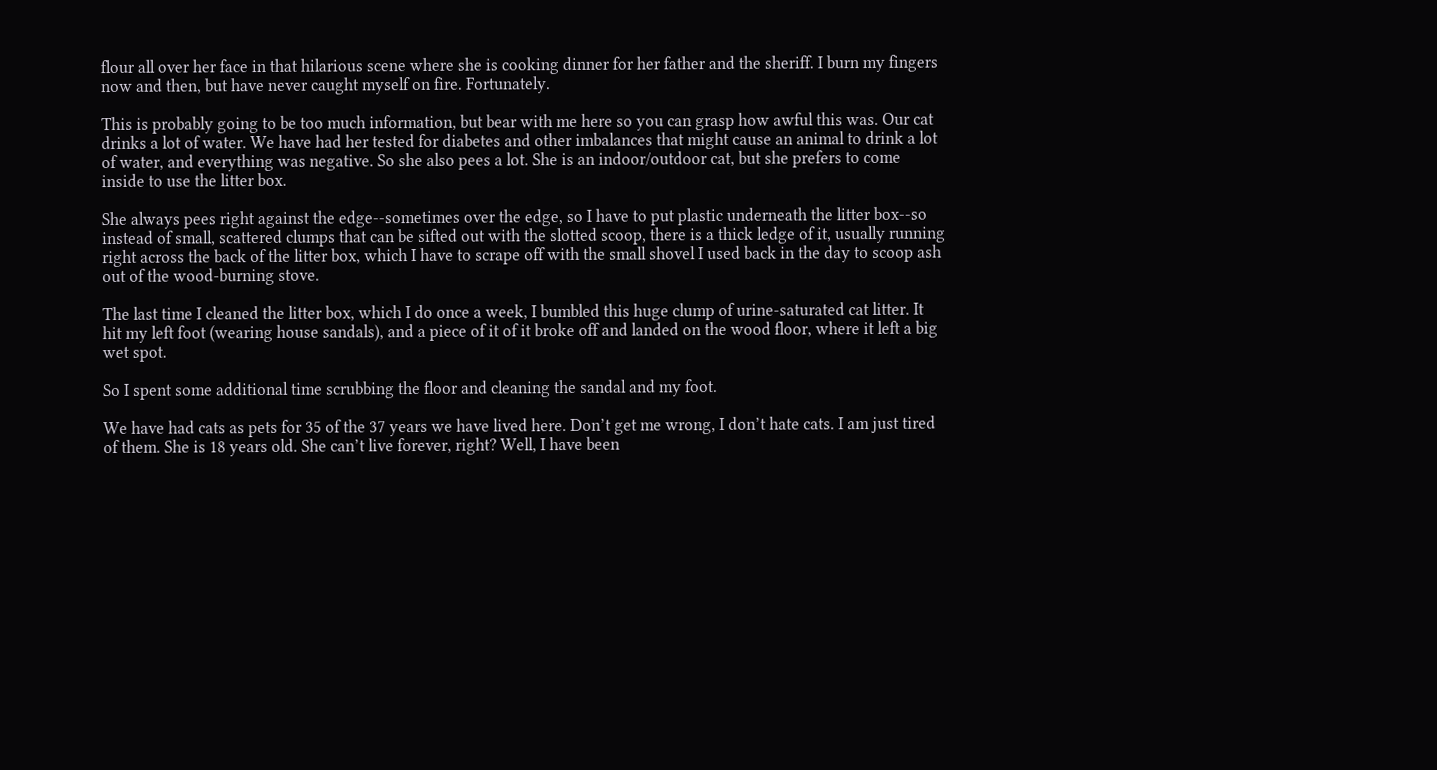flour all over her face in that hilarious scene where she is cooking dinner for her father and the sheriff. I burn my fingers now and then, but have never caught myself on fire. Fortunately.

This is probably going to be too much information, but bear with me here so you can grasp how awful this was. Our cat drinks a lot of water. We have had her tested for diabetes and other imbalances that might cause an animal to drink a lot of water, and everything was negative. So she also pees a lot. She is an indoor/outdoor cat, but she prefers to come inside to use the litter box.

She always pees right against the edge--sometimes over the edge, so I have to put plastic underneath the litter box--so instead of small, scattered clumps that can be sifted out with the slotted scoop, there is a thick ledge of it, usually running right across the back of the litter box, which I have to scrape off with the small shovel I used back in the day to scoop ash out of the wood-burning stove.

The last time I cleaned the litter box, which I do once a week, I bumbled this huge clump of urine-saturated cat litter. It hit my left foot (wearing house sandals), and a piece of it of it broke off and landed on the wood floor, where it left a big wet spot.

So I spent some additional time scrubbing the floor and cleaning the sandal and my foot.

We have had cats as pets for 35 of the 37 years we have lived here. Don’t get me wrong, I don’t hate cats. I am just tired of them. She is 18 years old. She can’t live forever, right? Well, I have been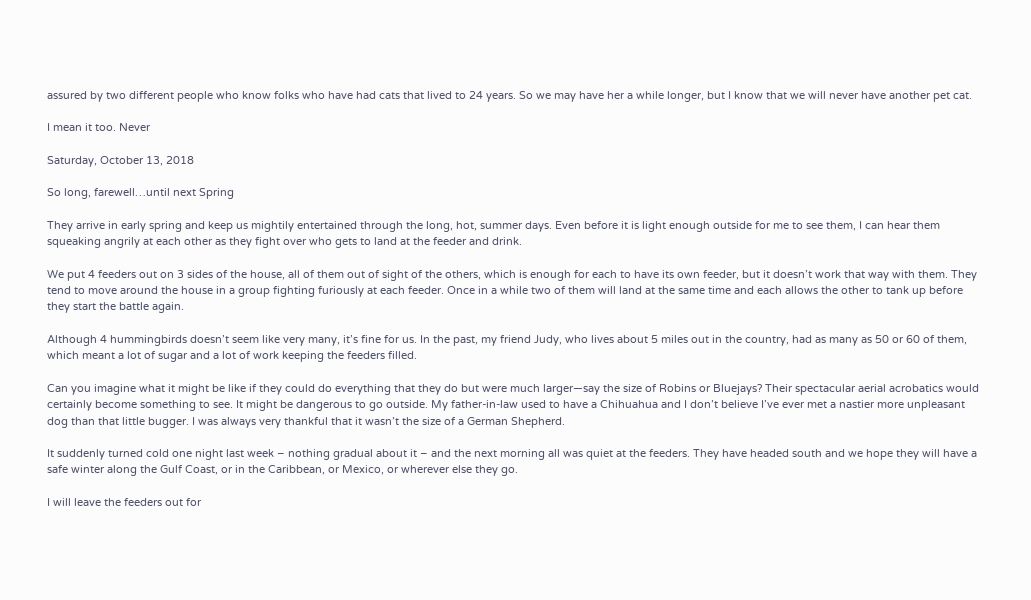assured by two different people who know folks who have had cats that lived to 24 years. So we may have her a while longer, but I know that we will never have another pet cat.

I mean it too. Never

Saturday, October 13, 2018

So long, farewell…until next Spring

They arrive in early spring and keep us mightily entertained through the long, hot, summer days. Even before it is light enough outside for me to see them, I can hear them squeaking angrily at each other as they fight over who gets to land at the feeder and drink.

We put 4 feeders out on 3 sides of the house, all of them out of sight of the others, which is enough for each to have its own feeder, but it doesn’t work that way with them. They tend to move around the house in a group fighting furiously at each feeder. Once in a while two of them will land at the same time and each allows the other to tank up before they start the battle again.

Although 4 hummingbirds doesn’t seem like very many, it’s fine for us. In the past, my friend Judy, who lives about 5 miles out in the country, had as many as 50 or 60 of them, which meant a lot of sugar and a lot of work keeping the feeders filled.

Can you imagine what it might be like if they could do everything that they do but were much larger—say the size of Robins or Bluejays? Their spectacular aerial acrobatics would certainly become something to see. It might be dangerous to go outside. My father-in-law used to have a Chihuahua and I don’t believe I’ve ever met a nastier more unpleasant dog than that little bugger. I was always very thankful that it wasn’t the size of a German Shepherd.

It suddenly turned cold one night last week – nothing gradual about it – and the next morning all was quiet at the feeders. They have headed south and we hope they will have a safe winter along the Gulf Coast, or in the Caribbean, or Mexico, or wherever else they go.

I will leave the feeders out for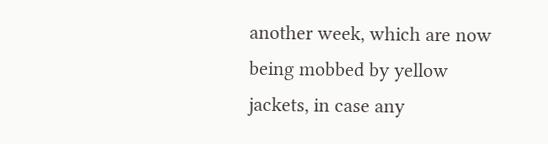another week, which are now being mobbed by yellow jackets, in case any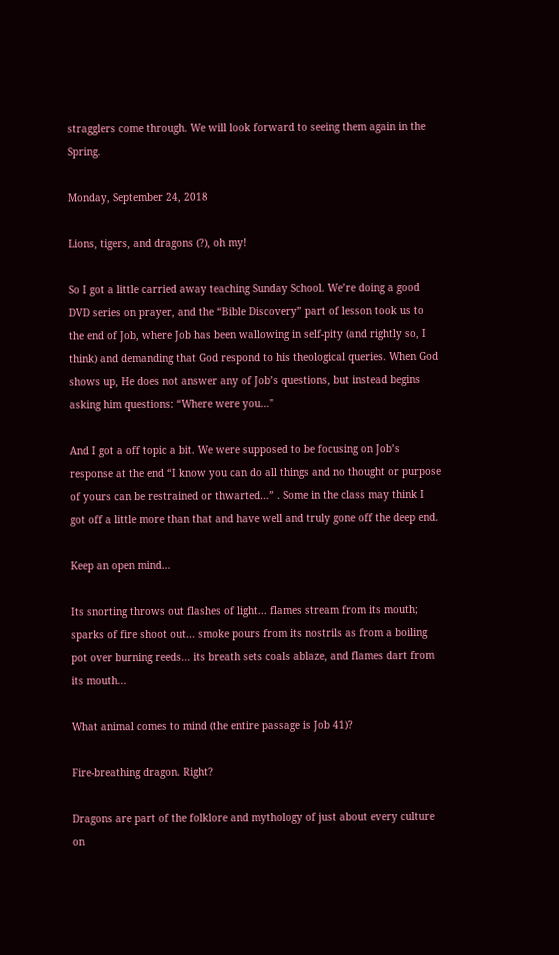stragglers come through. We will look forward to seeing them again in the Spring.

Monday, September 24, 2018

Lions, tigers, and dragons (?), oh my!

So I got a little carried away teaching Sunday School. We’re doing a good DVD series on prayer, and the “Bible Discovery” part of lesson took us to the end of Job, where Job has been wallowing in self-pity (and rightly so, I think) and demanding that God respond to his theological queries. When God shows up, He does not answer any of Job’s questions, but instead begins asking him questions: “Where were you…"

And I got a off topic a bit. We were supposed to be focusing on Job’s response at the end “I know you can do all things and no thought or purpose of yours can be restrained or thwarted…” . Some in the class may think I got off a little more than that and have well and truly gone off the deep end.

Keep an open mind…

Its snorting throws out flashes of light... flames stream from its mouth; sparks of fire shoot out... smoke pours from its nostrils as from a boiling pot over burning reeds... its breath sets coals ablaze, and flames dart from its mouth...

What animal comes to mind (the entire passage is Job 41)?

Fire-breathing dragon. Right?

Dragons are part of the folklore and mythology of just about every culture on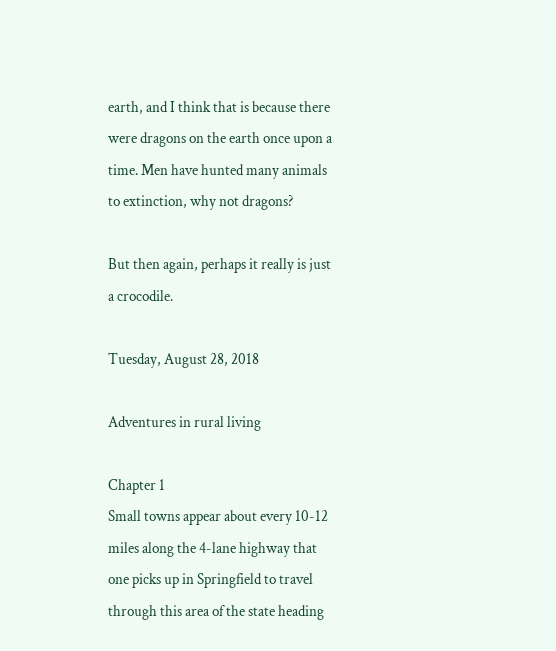earth, and I think that is because there were dragons on the earth once upon a time. Men have hunted many animals to extinction, why not dragons?

But then again, perhaps it really is just a crocodile.

Tuesday, August 28, 2018

Adventures in rural living

Chapter 1
Small towns appear about every 10-12 miles along the 4-lane highway that one picks up in Springfield to travel through this area of the state heading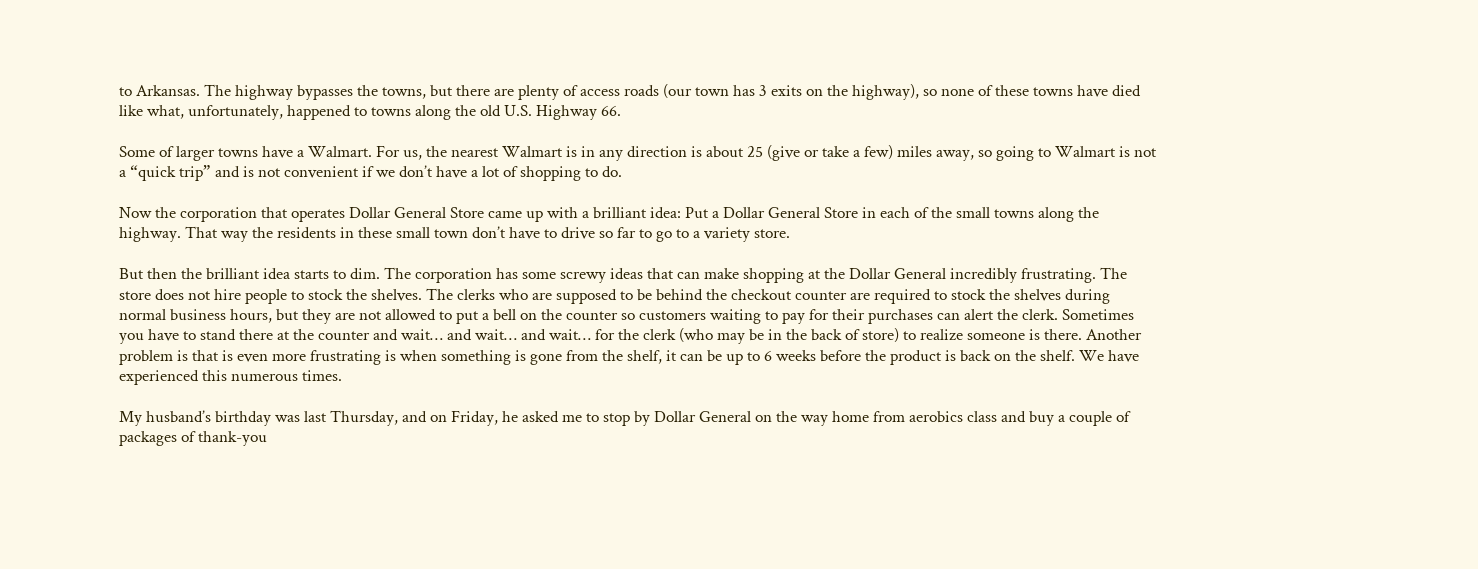to Arkansas. The highway bypasses the towns, but there are plenty of access roads (our town has 3 exits on the highway), so none of these towns have died like what, unfortunately, happened to towns along the old U.S. Highway 66.

Some of larger towns have a Walmart. For us, the nearest Walmart is in any direction is about 25 (give or take a few) miles away, so going to Walmart is not a “quick trip” and is not convenient if we don’t have a lot of shopping to do.

Now the corporation that operates Dollar General Store came up with a brilliant idea: Put a Dollar General Store in each of the small towns along the highway. That way the residents in these small town don’t have to drive so far to go to a variety store.

But then the brilliant idea starts to dim. The corporation has some screwy ideas that can make shopping at the Dollar General incredibly frustrating. The store does not hire people to stock the shelves. The clerks who are supposed to be behind the checkout counter are required to stock the shelves during normal business hours, but they are not allowed to put a bell on the counter so customers waiting to pay for their purchases can alert the clerk. Sometimes you have to stand there at the counter and wait… and wait… and wait… for the clerk (who may be in the back of store) to realize someone is there. Another problem is that is even more frustrating is when something is gone from the shelf, it can be up to 6 weeks before the product is back on the shelf. We have experienced this numerous times.

My husband’s birthday was last Thursday, and on Friday, he asked me to stop by Dollar General on the way home from aerobics class and buy a couple of packages of thank-you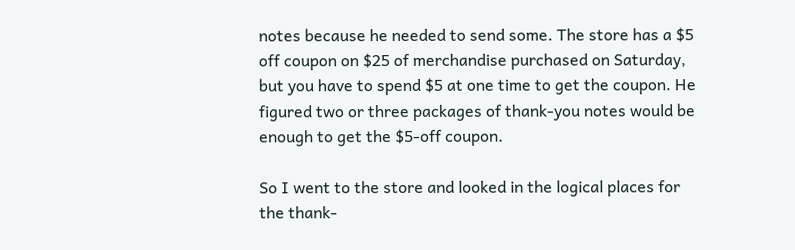notes because he needed to send some. The store has a $5 off coupon on $25 of merchandise purchased on Saturday, but you have to spend $5 at one time to get the coupon. He figured two or three packages of thank-you notes would be enough to get the $5-off coupon.

So I went to the store and looked in the logical places for the thank-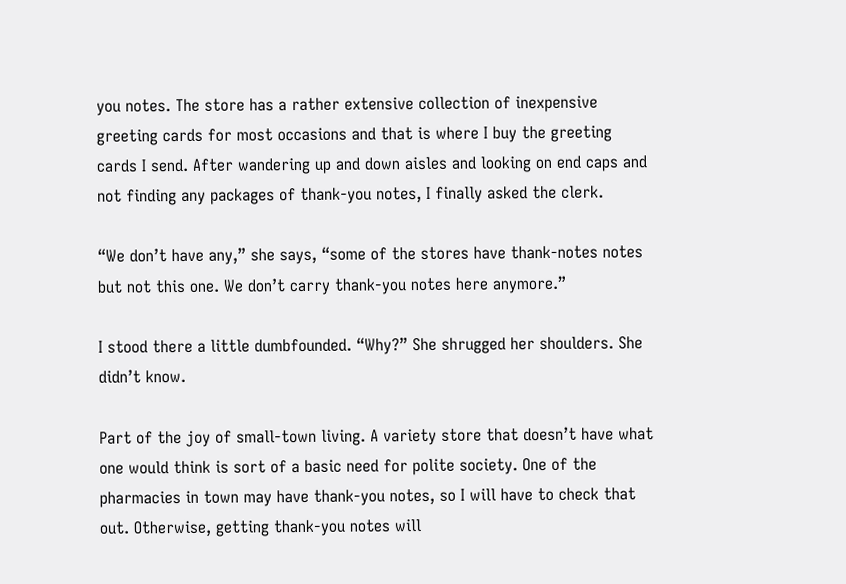you notes. The store has a rather extensive collection of inexpensive greeting cards for most occasions and that is where I buy the greeting cards I send. After wandering up and down aisles and looking on end caps and not finding any packages of thank-you notes, I finally asked the clerk.

“We don’t have any,” she says, “some of the stores have thank-notes notes but not this one. We don’t carry thank-you notes here anymore.”

I stood there a little dumbfounded. “Why?” She shrugged her shoulders. She didn’t know.

Part of the joy of small-town living. A variety store that doesn’t have what one would think is sort of a basic need for polite society. One of the pharmacies in town may have thank-you notes, so I will have to check that out. Otherwise, getting thank-you notes will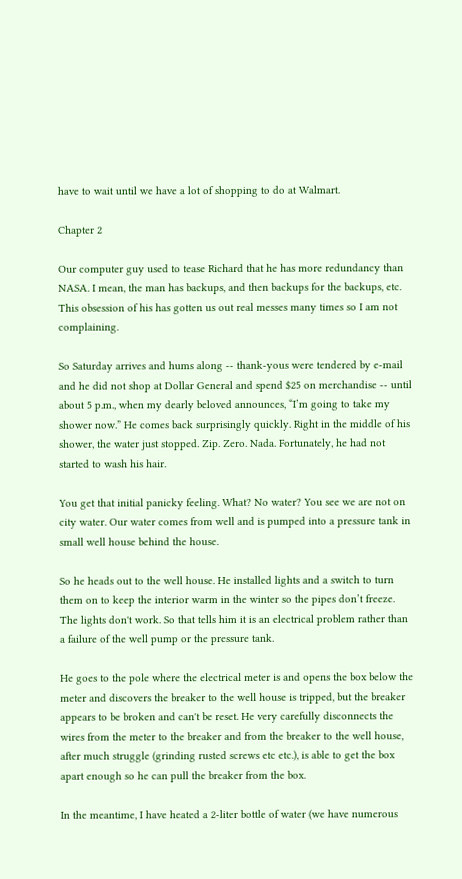have to wait until we have a lot of shopping to do at Walmart.

Chapter 2

Our computer guy used to tease Richard that he has more redundancy than NASA. I mean, the man has backups, and then backups for the backups, etc. This obsession of his has gotten us out real messes many times so I am not complaining.

So Saturday arrives and hums along -- thank-yous were tendered by e-mail and he did not shop at Dollar General and spend $25 on merchandise -- until about 5 p.m., when my dearly beloved announces, “I’m going to take my shower now.” He comes back surprisingly quickly. Right in the middle of his shower, the water just stopped. Zip. Zero. Nada. Fortunately, he had not started to wash his hair.

You get that initial panicky feeling. What? No water? You see we are not on city water. Our water comes from well and is pumped into a pressure tank in small well house behind the house.

So he heads out to the well house. He installed lights and a switch to turn them on to keep the interior warm in the winter so the pipes don’t freeze. The lights don't work. So that tells him it is an electrical problem rather than a failure of the well pump or the pressure tank.

He goes to the pole where the electrical meter is and opens the box below the meter and discovers the breaker to the well house is tripped, but the breaker appears to be broken and can't be reset. He very carefully disconnects the wires from the meter to the breaker and from the breaker to the well house, after much struggle (grinding rusted screws etc etc.), is able to get the box apart enough so he can pull the breaker from the box.

In the meantime, I have heated a 2-liter bottle of water (we have numerous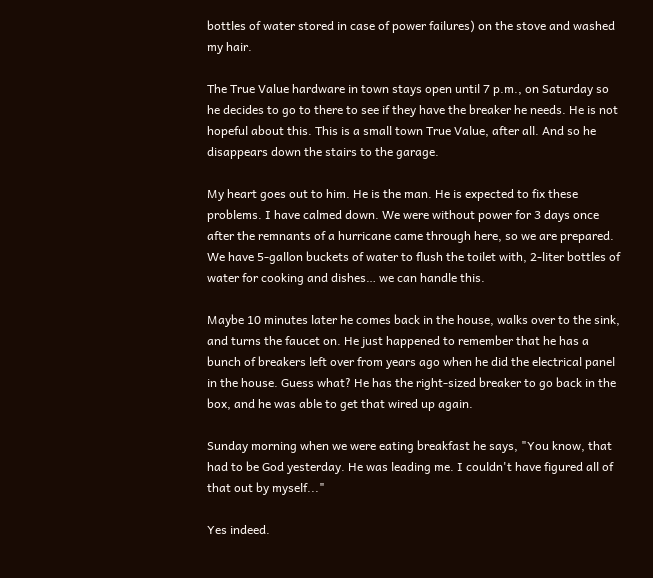bottles of water stored in case of power failures) on the stove and washed my hair.

The True Value hardware in town stays open until 7 p.m., on Saturday so he decides to go to there to see if they have the breaker he needs. He is not hopeful about this. This is a small town True Value, after all. And so he disappears down the stairs to the garage.

My heart goes out to him. He is the man. He is expected to fix these problems. I have calmed down. We were without power for 3 days once after the remnants of a hurricane came through here, so we are prepared. We have 5-gallon buckets of water to flush the toilet with, 2-liter bottles of water for cooking and dishes… we can handle this.

Maybe 10 minutes later he comes back in the house, walks over to the sink, and turns the faucet on. He just happened to remember that he has a bunch of breakers left over from years ago when he did the electrical panel in the house. Guess what? He has the right-sized breaker to go back in the box, and he was able to get that wired up again.

Sunday morning when we were eating breakfast he says, "You know, that had to be God yesterday. He was leading me. I couldn't have figured all of that out by myself..."

Yes indeed.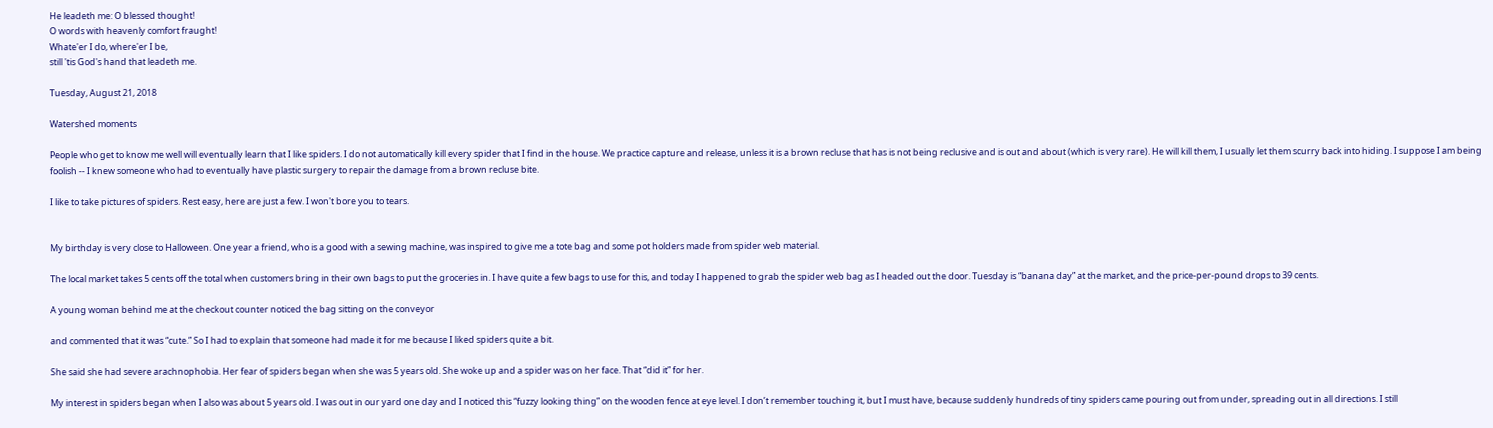He leadeth me: O blessed thought!
O words with heavenly comfort fraught!
Whate'er I do, where'er I be,
still 'tis God's hand that leadeth me.

Tuesday, August 21, 2018

Watershed moments

People who get to know me well will eventually learn that I like spiders. I do not automatically kill every spider that I find in the house. We practice capture and release, unless it is a brown recluse that has is not being reclusive and is out and about (which is very rare). He will kill them, I usually let them scurry back into hiding. I suppose I am being foolish -- I knew someone who had to eventually have plastic surgery to repair the damage from a brown recluse bite.

I like to take pictures of spiders. Rest easy, here are just a few. I won't bore you to tears.


My birthday is very close to Halloween. One year a friend, who is a good with a sewing machine, was inspired to give me a tote bag and some pot holders made from spider web material.

The local market takes 5 cents off the total when customers bring in their own bags to put the groceries in. I have quite a few bags to use for this, and today I happened to grab the spider web bag as I headed out the door. Tuesday is “banana day” at the market, and the price-per-pound drops to 39 cents.

A young woman behind me at the checkout counter noticed the bag sitting on the conveyor

and commented that it was “cute.” So I had to explain that someone had made it for me because I liked spiders quite a bit.

She said she had severe arachnophobia. Her fear of spiders began when she was 5 years old. She woke up and a spider was on her face. That “did it” for her.

My interest in spiders began when I also was about 5 years old. I was out in our yard one day and I noticed this “fuzzy looking thing” on the wooden fence at eye level. I don’t remember touching it, but I must have, because suddenly hundreds of tiny spiders came pouring out from under, spreading out in all directions. I still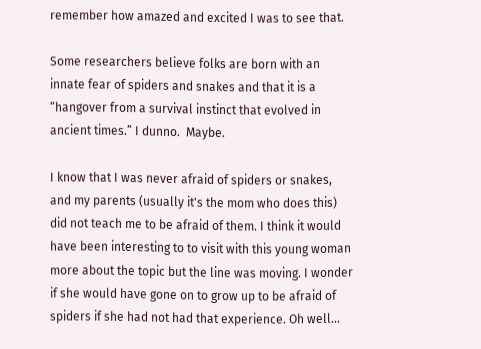remember how amazed and excited I was to see that.

Some researchers believe folks are born with an innate fear of spiders and snakes and that it is a “hangover from a survival instinct that evolved in ancient times.” I dunno.  Maybe.

I know that I was never afraid of spiders or snakes, and my parents (usually it's the mom who does this) did not teach me to be afraid of them. I think it would have been interesting to to visit with this young woman more about the topic but the line was moving. I wonder if she would have gone on to grow up to be afraid of spiders if she had not had that experience. Oh well...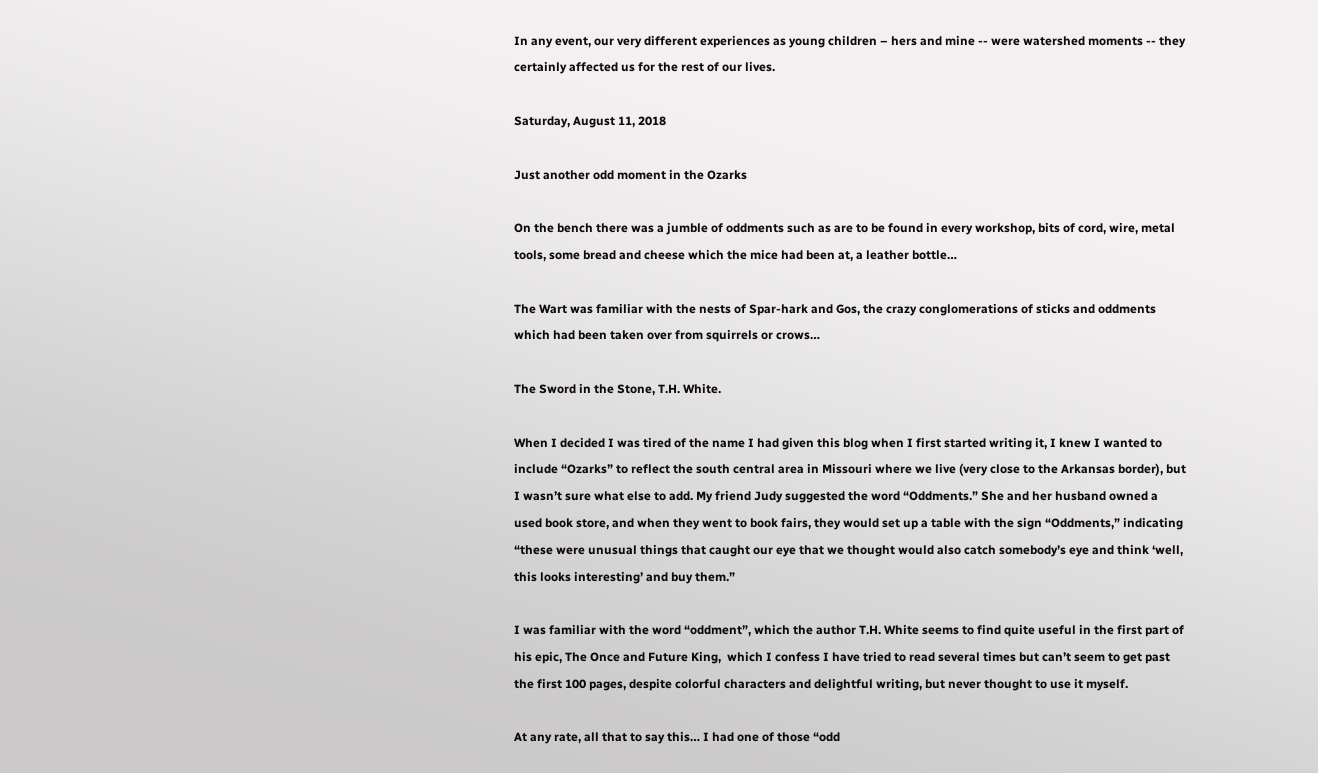In any event, our very different experiences as young children – hers and mine -- were watershed moments -- they certainly affected us for the rest of our lives.

Saturday, August 11, 2018

Just another odd moment in the Ozarks

On the bench there was a jumble of oddments such as are to be found in every workshop, bits of cord, wire, metal tools, some bread and cheese which the mice had been at, a leather bottle…

The Wart was familiar with the nests of Spar-hark and Gos, the crazy conglomerations of sticks and oddments which had been taken over from squirrels or crows…

The Sword in the Stone, T.H. White.

When I decided I was tired of the name I had given this blog when I first started writing it, I knew I wanted to include “Ozarks” to reflect the south central area in Missouri where we live (very close to the Arkansas border), but I wasn’t sure what else to add. My friend Judy suggested the word “Oddments.” She and her husband owned a used book store, and when they went to book fairs, they would set up a table with the sign “Oddments,” indicating “these were unusual things that caught our eye that we thought would also catch somebody’s eye and think ‘well, this looks interesting’ and buy them.”

I was familiar with the word “oddment”, which the author T.H. White seems to find quite useful in the first part of his epic, The Once and Future King,  which I confess I have tried to read several times but can’t seem to get past the first 100 pages, despite colorful characters and delightful writing, but never thought to use it myself.

At any rate, all that to say this… I had one of those “odd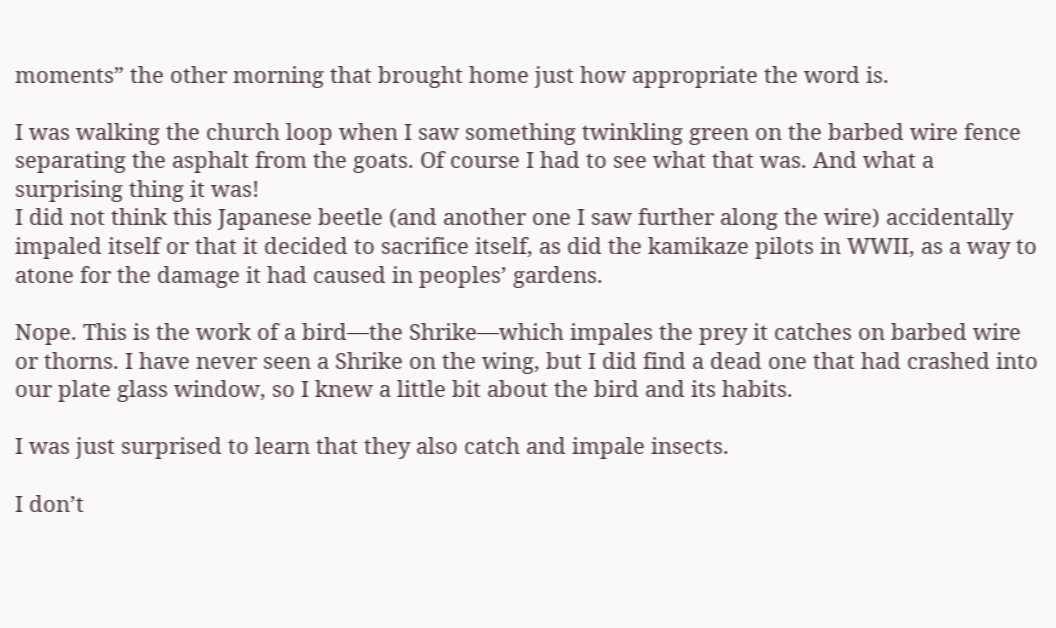moments” the other morning that brought home just how appropriate the word is.

I was walking the church loop when I saw something twinkling green on the barbed wire fence separating the asphalt from the goats. Of course I had to see what that was. And what a surprising thing it was!
I did not think this Japanese beetle (and another one I saw further along the wire) accidentally impaled itself or that it decided to sacrifice itself, as did the kamikaze pilots in WWII, as a way to atone for the damage it had caused in peoples’ gardens.

Nope. This is the work of a bird—the Shrike—which impales the prey it catches on barbed wire or thorns. I have never seen a Shrike on the wing, but I did find a dead one that had crashed into our plate glass window, so I knew a little bit about the bird and its habits.

I was just surprised to learn that they also catch and impale insects.

I don’t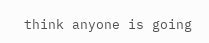think anyone is going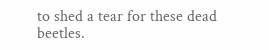to shed a tear for these dead beetles.